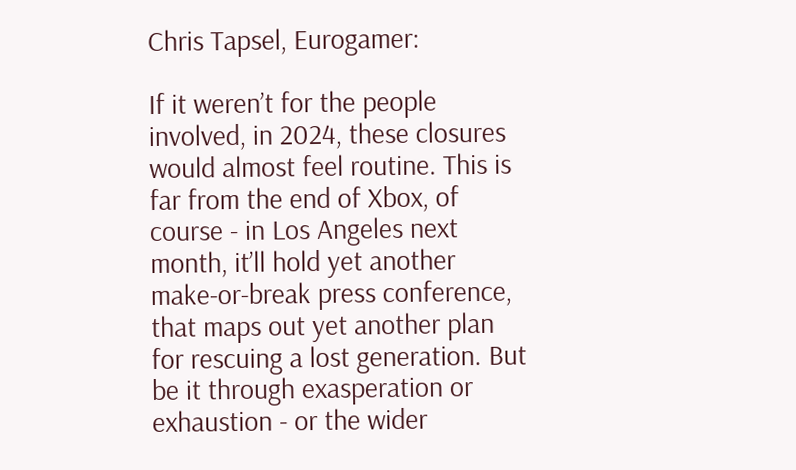Chris Tapsel, Eurogamer:

If it weren’t for the people involved, in 2024, these closures would almost feel routine. This is far from the end of Xbox, of course - in Los Angeles next month, it’ll hold yet another make-or-break press conference, that maps out yet another plan for rescuing a lost generation. But be it through exasperation or exhaustion - or the wider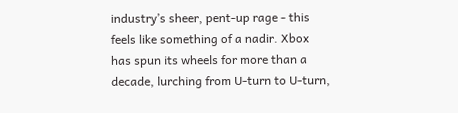industry’s sheer, pent-up rage - this feels like something of a nadir. Xbox has spun its wheels for more than a decade, lurching from U-turn to U-turn,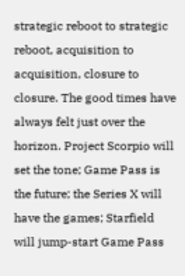strategic reboot to strategic reboot, acquisition to acquisition, closure to closure. The good times have always felt just over the horizon. Project Scorpio will set the tone; Game Pass is the future; the Series X will have the games; Starfield will jump-start Game Pass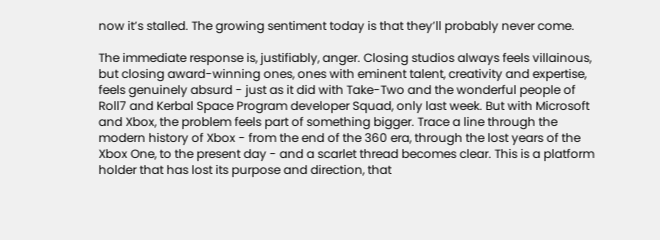now it’s stalled. The growing sentiment today is that they’ll probably never come.

The immediate response is, justifiably, anger. Closing studios always feels villainous, but closing award-winning ones, ones with eminent talent, creativity and expertise, feels genuinely absurd - just as it did with Take-Two and the wonderful people of Roll7 and Kerbal Space Program developer Squad, only last week. But with Microsoft and Xbox, the problem feels part of something bigger. Trace a line through the modern history of Xbox - from the end of the 360 era, through the lost years of the Xbox One, to the present day - and a scarlet thread becomes clear. This is a platform holder that has lost its purpose and direction, that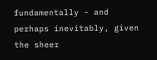fundamentally - and perhaps inevitably, given the sheer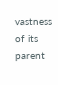vastness of its parent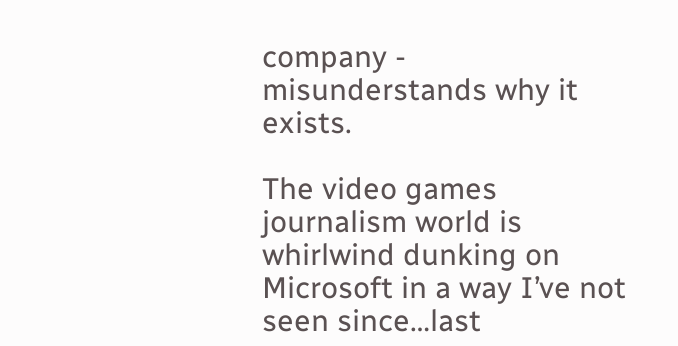company - misunderstands why it exists.

The video games journalism world is whirlwind dunking on Microsoft in a way I’ve not seen since…last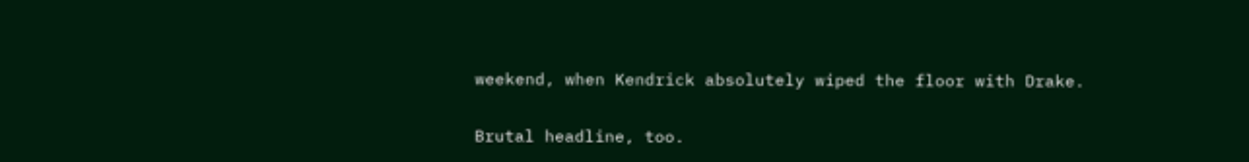weekend, when Kendrick absolutely wiped the floor with Drake.

Brutal headline, too.